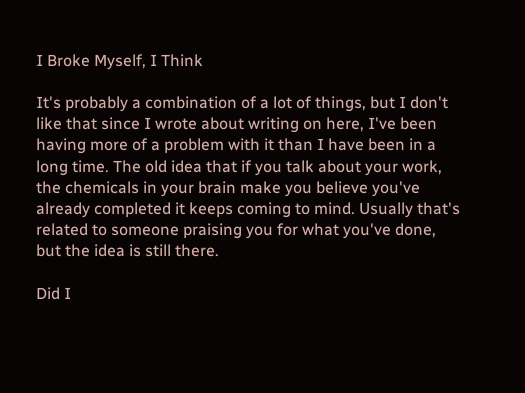I Broke Myself, I Think

It's probably a combination of a lot of things, but I don't like that since I wrote about writing on here, I've been having more of a problem with it than I have been in a long time. The old idea that if you talk about your work, the chemicals in your brain make you believe you've already completed it keeps coming to mind. Usually that's related to someone praising you for what you've done, but the idea is still there.

Did I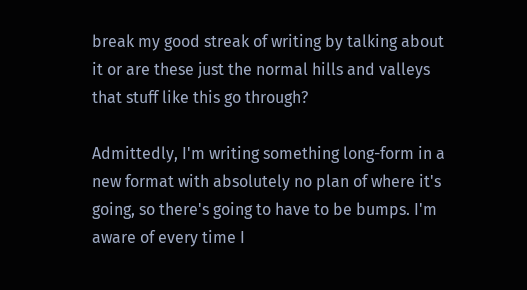break my good streak of writing by talking about it or are these just the normal hills and valleys that stuff like this go through?

Admittedly, I'm writing something long-form in a new format with absolutely no plan of where it's going, so there's going to have to be bumps. I'm aware of every time I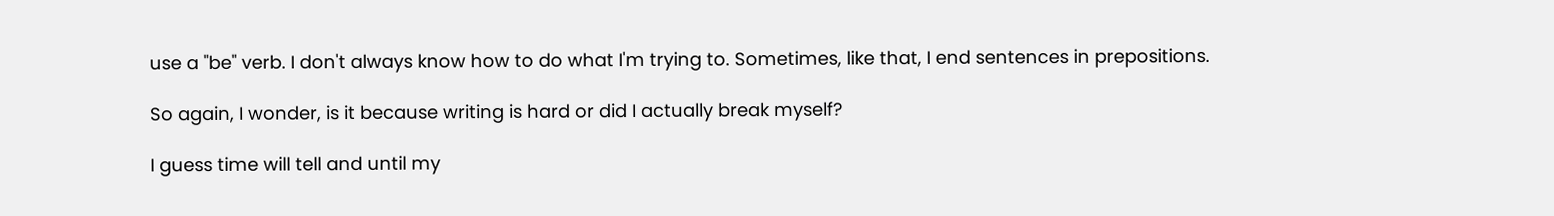use a "be" verb. I don't always know how to do what I'm trying to. Sometimes, like that, I end sentences in prepositions.

So again, I wonder, is it because writing is hard or did I actually break myself?

I guess time will tell and until my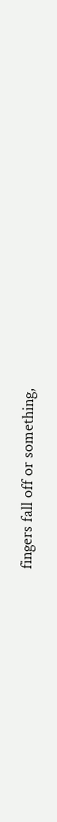fingers fall off or something,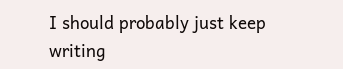I should probably just keep writing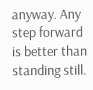anyway. Any step forward is better than standing still.